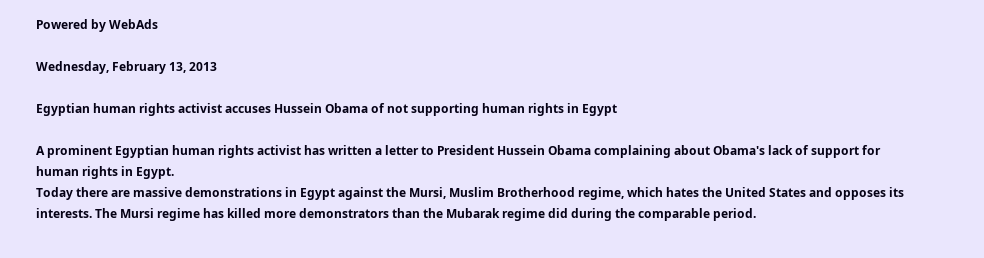Powered by WebAds

Wednesday, February 13, 2013

Egyptian human rights activist accuses Hussein Obama of not supporting human rights in Egypt

A prominent Egyptian human rights activist has written a letter to President Hussein Obama complaining about Obama's lack of support for human rights in Egypt.
Today there are massive demonstrations in Egypt against the Mursi, Muslim Brotherhood regime, which hates the United States and opposes its interests. The Mursi regime has killed more demonstrators than the Mubarak regime did during the comparable period.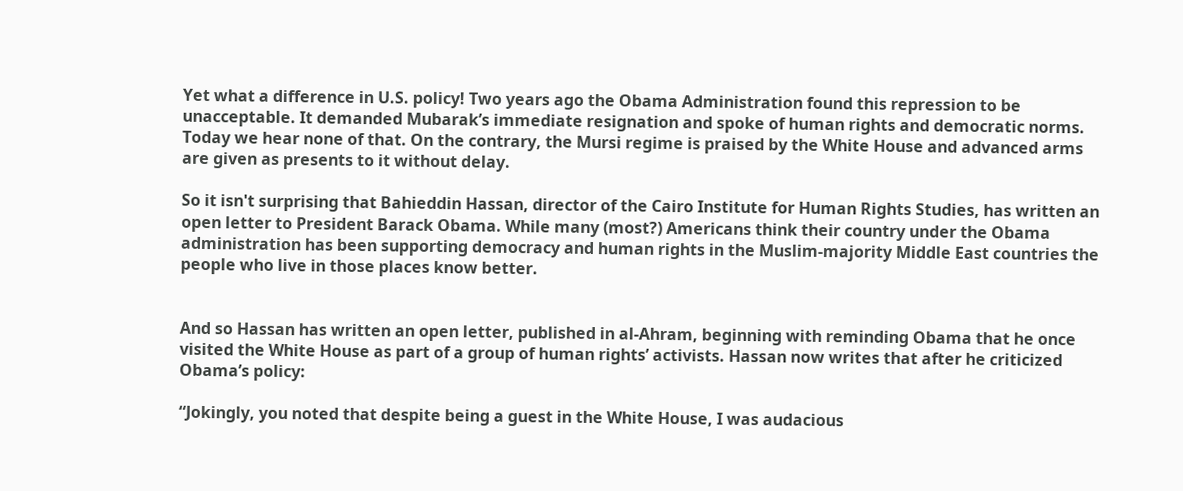Yet what a difference in U.S. policy! Two years ago the Obama Administration found this repression to be unacceptable. It demanded Mubarak’s immediate resignation and spoke of human rights and democratic norms. Today we hear none of that. On the contrary, the Mursi regime is praised by the White House and advanced arms are given as presents to it without delay.

So it isn't surprising that Bahieddin Hassan, director of the Cairo Institute for Human Rights Studies, has written an open letter to President Barack Obama. While many (most?) Americans think their country under the Obama administration has been supporting democracy and human rights in the Muslim-majority Middle East countries the people who live in those places know better.


And so Hassan has written an open letter, published in al-Ahram, beginning with reminding Obama that he once visited the White House as part of a group of human rights’ activists. Hassan now writes that after he criticized Obama’s policy:

“Jokingly, you noted that despite being a guest in the White House, I was audacious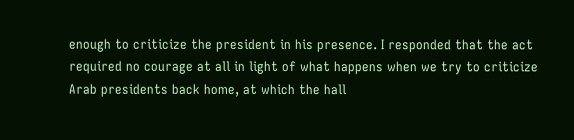enough to criticize the president in his presence. I responded that the act required no courage at all in light of what happens when we try to criticize Arab presidents back home, at which the hall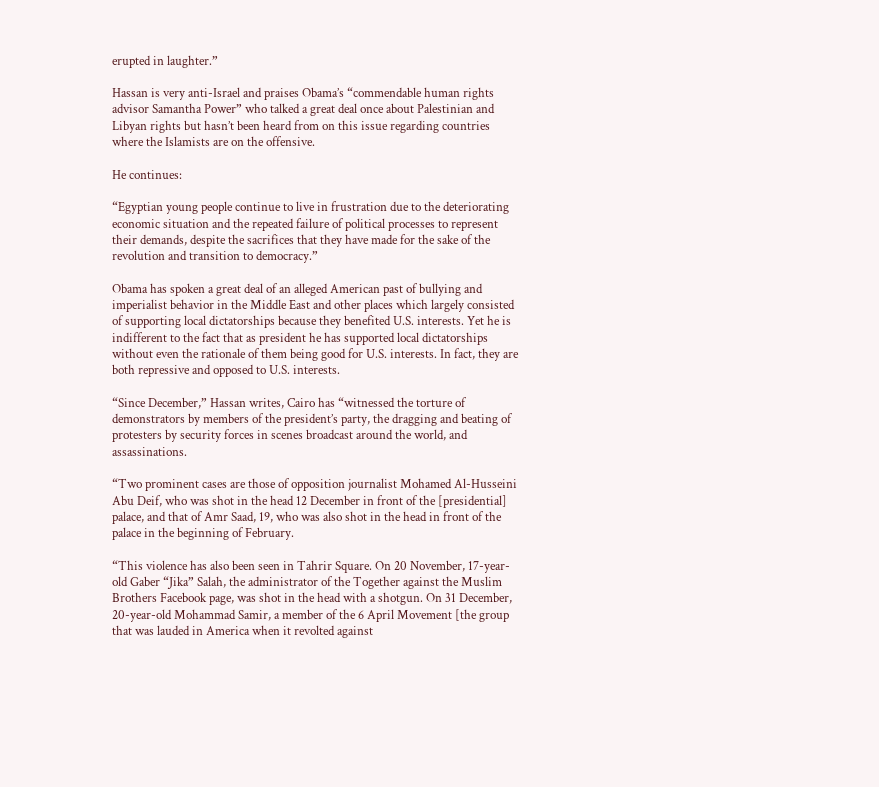erupted in laughter.”

Hassan is very anti-Israel and praises Obama’s “commendable human rights advisor Samantha Power” who talked a great deal once about Palestinian and Libyan rights but hasn’t been heard from on this issue regarding countries where the Islamists are on the offensive.

He continues:

“Egyptian young people continue to live in frustration due to the deteriorating economic situation and the repeated failure of political processes to represent their demands, despite the sacrifices that they have made for the sake of the revolution and transition to democracy.”

Obama has spoken a great deal of an alleged American past of bullying and imperialist behavior in the Middle East and other places which largely consisted of supporting local dictatorships because they benefited U.S. interests. Yet he is indifferent to the fact that as president he has supported local dictatorships without even the rationale of them being good for U.S. interests. In fact, they are both repressive and opposed to U.S. interests.

“Since December,” Hassan writes, Cairo has “witnessed the torture of demonstrators by members of the president’s party, the dragging and beating of protesters by security forces in scenes broadcast around the world, and assassinations.

“Two prominent cases are those of opposition journalist Mohamed Al-Husseini Abu Deif, who was shot in the head 12 December in front of the [presidential] palace, and that of Amr Saad, 19, who was also shot in the head in front of the palace in the beginning of February.

“This violence has also been seen in Tahrir Square. On 20 November, 17-year-old Gaber “Jika” Salah, the administrator of the Together against the Muslim Brothers Facebook page, was shot in the head with a shotgun. On 31 December, 20-year-old Mohammad Samir, a member of the 6 April Movement [the group that was lauded in America when it revolted against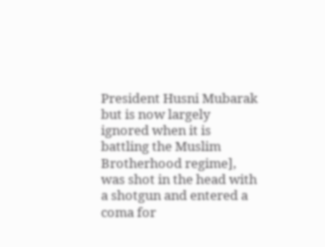President Husni Mubarak but is now largely ignored when it is battling the Muslim Brotherhood regime], was shot in the head with a shotgun and entered a coma for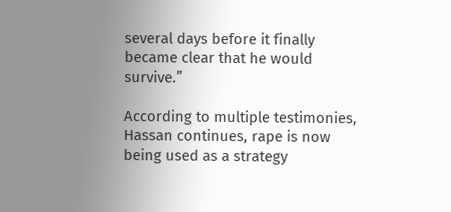several days before it finally became clear that he would survive.”

According to multiple testimonies, Hassan continues, rape is now being used as a strategy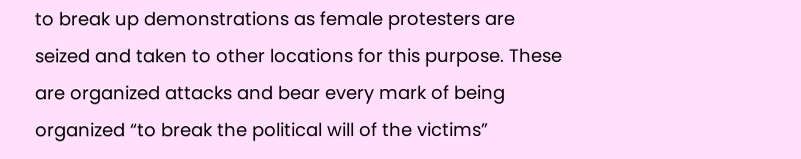to break up demonstrations as female protesters are seized and taken to other locations for this purpose. These are organized attacks and bear every mark of being organized “to break the political will of the victims”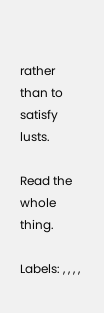rather than to satisfy lusts.

Read the whole thing.

Labels: , , , ,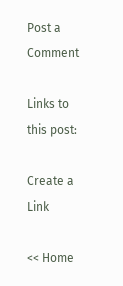Post a Comment

Links to this post:

Create a Link

<< Home